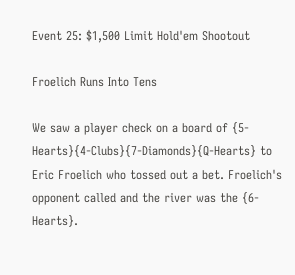Event 25: $1,500 Limit Hold'em Shootout

Froelich Runs Into Tens

We saw a player check on a board of {5-Hearts}{4-Clubs}{7-Diamonds}{Q-Hearts} to Eric Froelich who tossed out a bet. Froelich's opponent called and the river was the {6-Hearts}.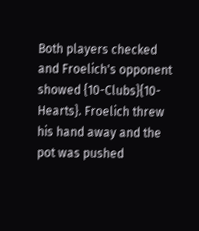Both players checked and Froelich's opponent showed {10-Clubs}{10-Hearts}. Froelich threw his hand away and the pot was pushed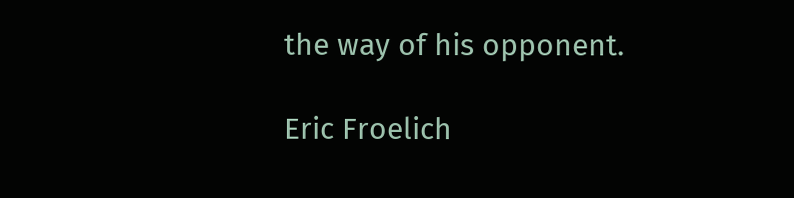the way of his opponent.

Eric Froelich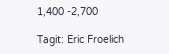1,400 -2,700

Tagit: Eric Froelich